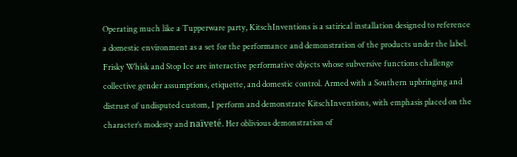Operating much like a Tupperware party, KitschInventions is a satirical installation designed to reference a domestic environment as a set for the performance and demonstration of the products under the label. Frisky Whisk and Stop Ice are interactive performative objects whose subversive functions challenge collective gender assumptions, etiquette, and domestic control. Armed with a Southern upbringing and distrust of undisputed custom, I perform and demonstrate KitschInventions, with emphasis placed on the character’s modesty and naïveté. Her oblivious demonstration of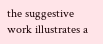the suggestive work illustrates a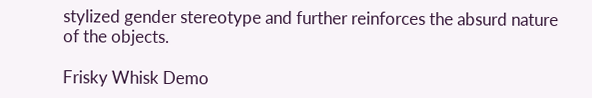stylized gender stereotype and further reinforces the absurd nature of the objects.

Frisky Whisk Demo